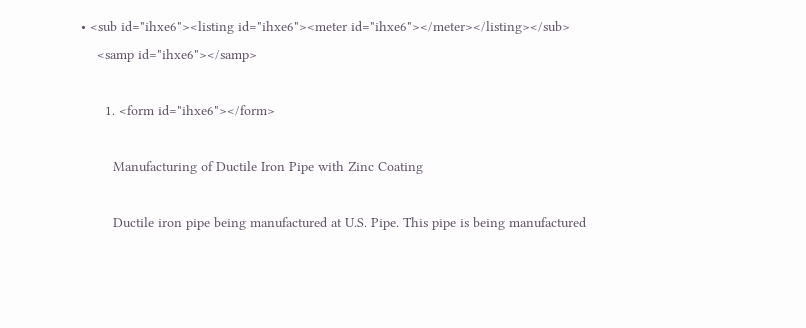• <sub id="ihxe6"><listing id="ihxe6"><meter id="ihxe6"></meter></listing></sub>
    <samp id="ihxe6"></samp>

      1. <form id="ihxe6"></form>

        Manufacturing of Ductile Iron Pipe with Zinc Coating

        Ductile iron pipe being manufactured at U.S. Pipe. This pipe is being manufactured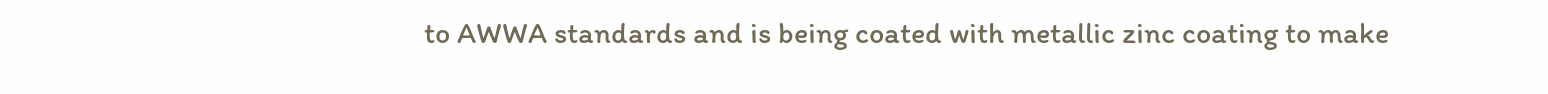to AWWA standards and is being coated with metallic zinc coating to make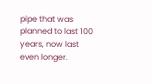pipe that was planned to last 100 years, now last even longer.